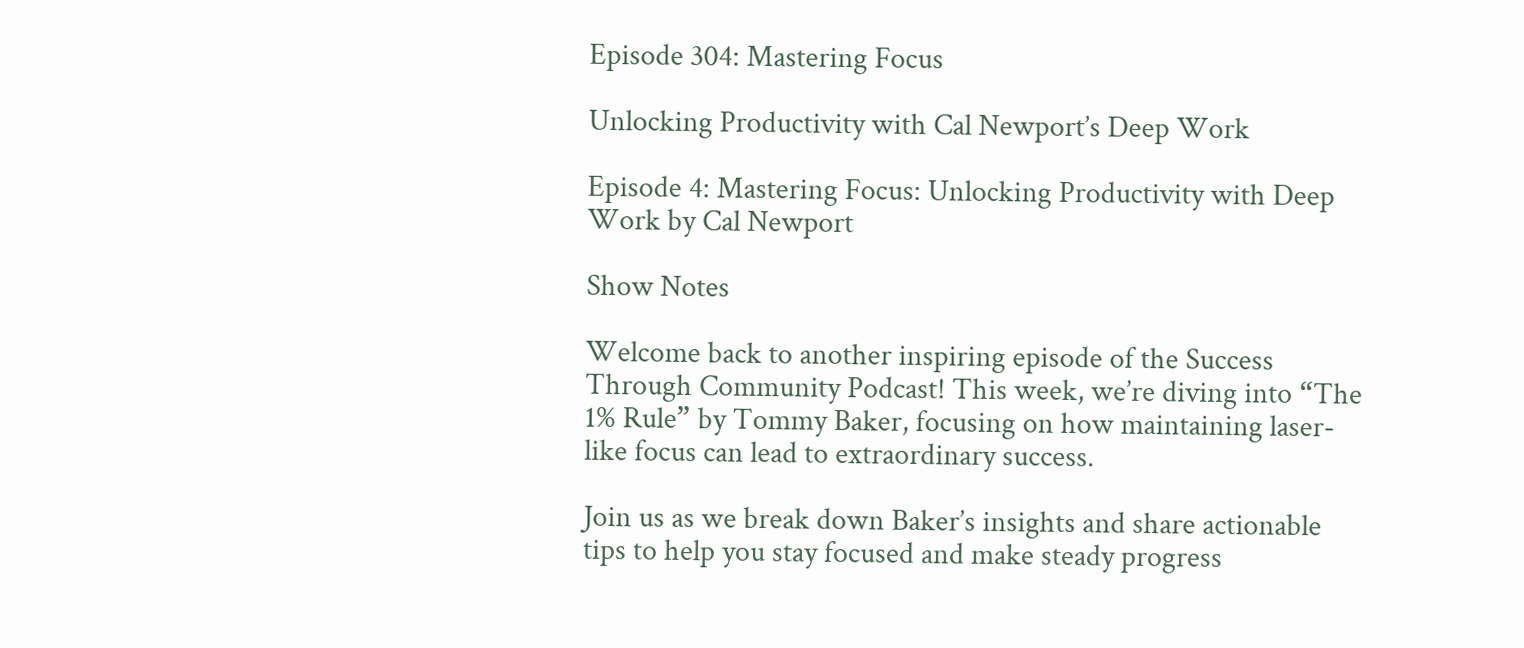Episode 304: Mastering Focus

Unlocking Productivity with Cal Newport’s Deep Work

Episode 4: Mastering Focus: Unlocking Productivity with Deep Work by Cal Newport

Show Notes

Welcome back to another inspiring episode of the Success Through Community Podcast! This week, we’re diving into “The 1% Rule” by Tommy Baker, focusing on how maintaining laser-like focus can lead to extraordinary success.

Join us as we break down Baker’s insights and share actionable tips to help you stay focused and make steady progress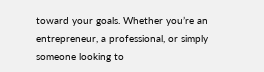toward your goals. Whether you’re an entrepreneur, a professional, or simply someone looking to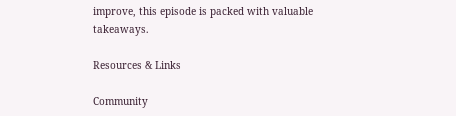improve, this episode is packed with valuable takeaways.

Resources & Links

Community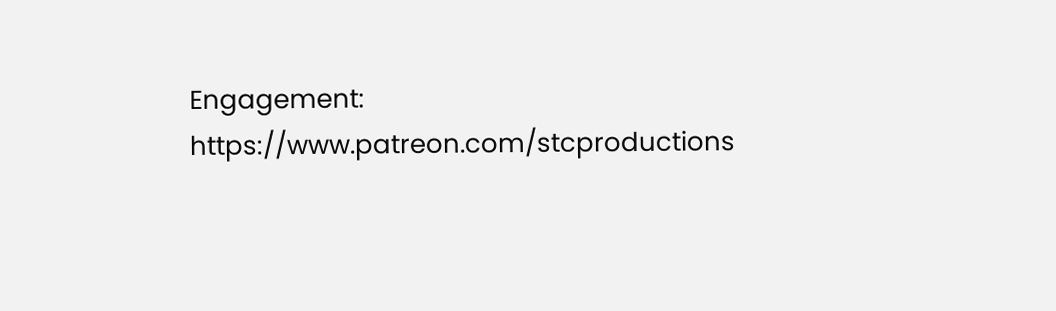Engagement: https://www.patreon.com/stcproductions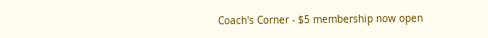Coach's Corner - $5 membership now open